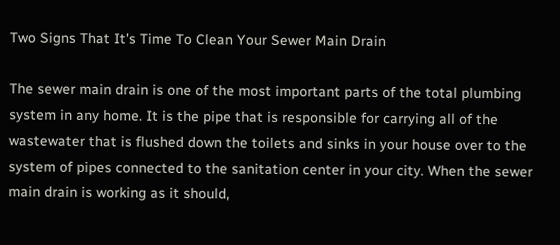Two Signs That It's Time To Clean Your Sewer Main Drain

The sewer main drain is one of the most important parts of the total plumbing system in any home. It is the pipe that is responsible for carrying all of the wastewater that is flushed down the toilets and sinks in your house over to the system of pipes connected to the sanitation center in your city. When the sewer main drain is working as it should,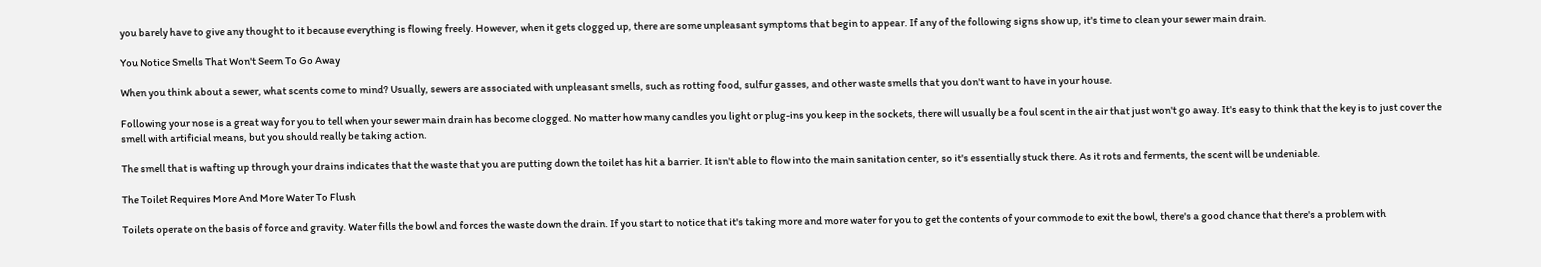you barely have to give any thought to it because everything is flowing freely. However, when it gets clogged up, there are some unpleasant symptoms that begin to appear. If any of the following signs show up, it's time to clean your sewer main drain.

You Notice Smells That Won't Seem To Go Away

When you think about a sewer, what scents come to mind? Usually, sewers are associated with unpleasant smells, such as rotting food, sulfur gasses, and other waste smells that you don't want to have in your house.

Following your nose is a great way for you to tell when your sewer main drain has become clogged. No matter how many candles you light or plug-ins you keep in the sockets, there will usually be a foul scent in the air that just won't go away. It's easy to think that the key is to just cover the smell with artificial means, but you should really be taking action.

The smell that is wafting up through your drains indicates that the waste that you are putting down the toilet has hit a barrier. It isn't able to flow into the main sanitation center, so it's essentially stuck there. As it rots and ferments, the scent will be undeniable.

The Toilet Requires More And More Water To Flush

Toilets operate on the basis of force and gravity. Water fills the bowl and forces the waste down the drain. If you start to notice that it's taking more and more water for you to get the contents of your commode to exit the bowl, there's a good chance that there's a problem with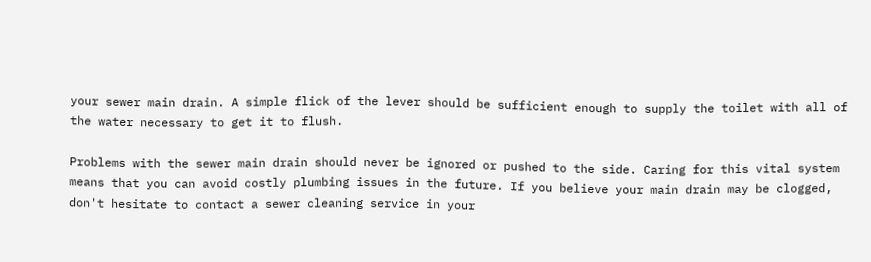your sewer main drain. A simple flick of the lever should be sufficient enough to supply the toilet with all of the water necessary to get it to flush.

Problems with the sewer main drain should never be ignored or pushed to the side. Caring for this vital system means that you can avoid costly plumbing issues in the future. If you believe your main drain may be clogged, don't hesitate to contact a sewer cleaning service in your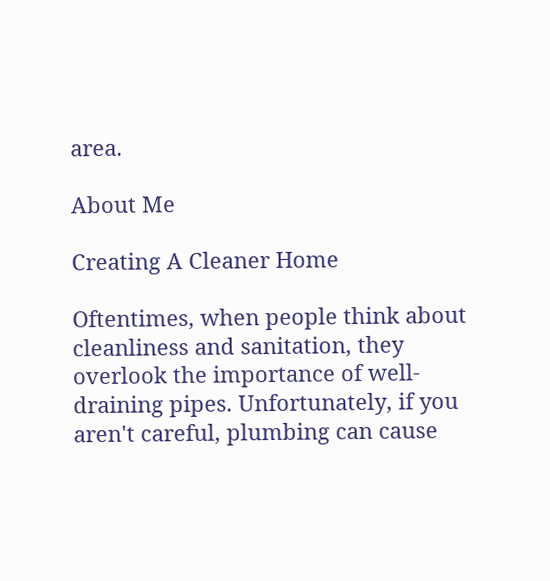area.

About Me

Creating A Cleaner Home

Oftentimes, when people think about cleanliness and sanitation, they overlook the importance of well-draining pipes. Unfortunately, if you aren't careful, plumbing can cause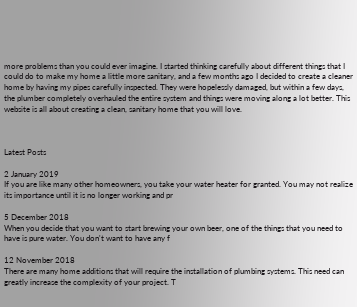more problems than you could ever imagine. I started thinking carefully about different things that I could do to make my home a little more sanitary, and a few months ago I decided to create a cleaner home by having my pipes carefully inspected. They were hopelessly damaged, but within a few days, the plumber completely overhauled the entire system and things were moving along a lot better. This website is all about creating a clean, sanitary home that you will love.



Latest Posts

2 January 2019
If you are like many other homeowners, you take your water heater for granted. You may not realize its importance until it is no longer working and pr

5 December 2018
When you decide that you want to start brewing your own beer, one of the things that you need to have is pure water. You don't want to have any f

12 November 2018
There are many home additions that will require the installation of plumbing systems. This need can greatly increase the complexity of your project. T